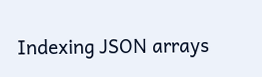Indexing JSON arrays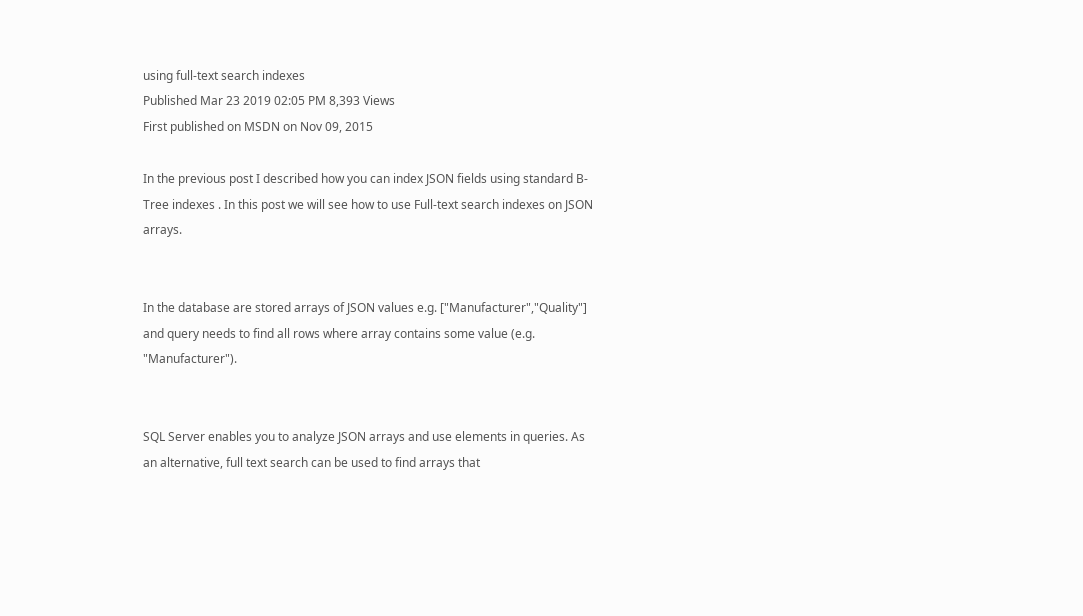using full-text search indexes
Published Mar 23 2019 02:05 PM 8,393 Views
First published on MSDN on Nov 09, 2015

In the previous post I described how you can index JSON fields using standard B-Tree indexes . In this post we will see how to use Full-text search indexes on JSON arrays.


In the database are stored arrays of JSON values e.g. ["Manufacturer","Quality"] and query needs to find all rows where array contains some value (e.g. "Manufacturer").


SQL Server enables you to analyze JSON arrays and use elements in queries. As an alternative, full text search can be used to find arrays that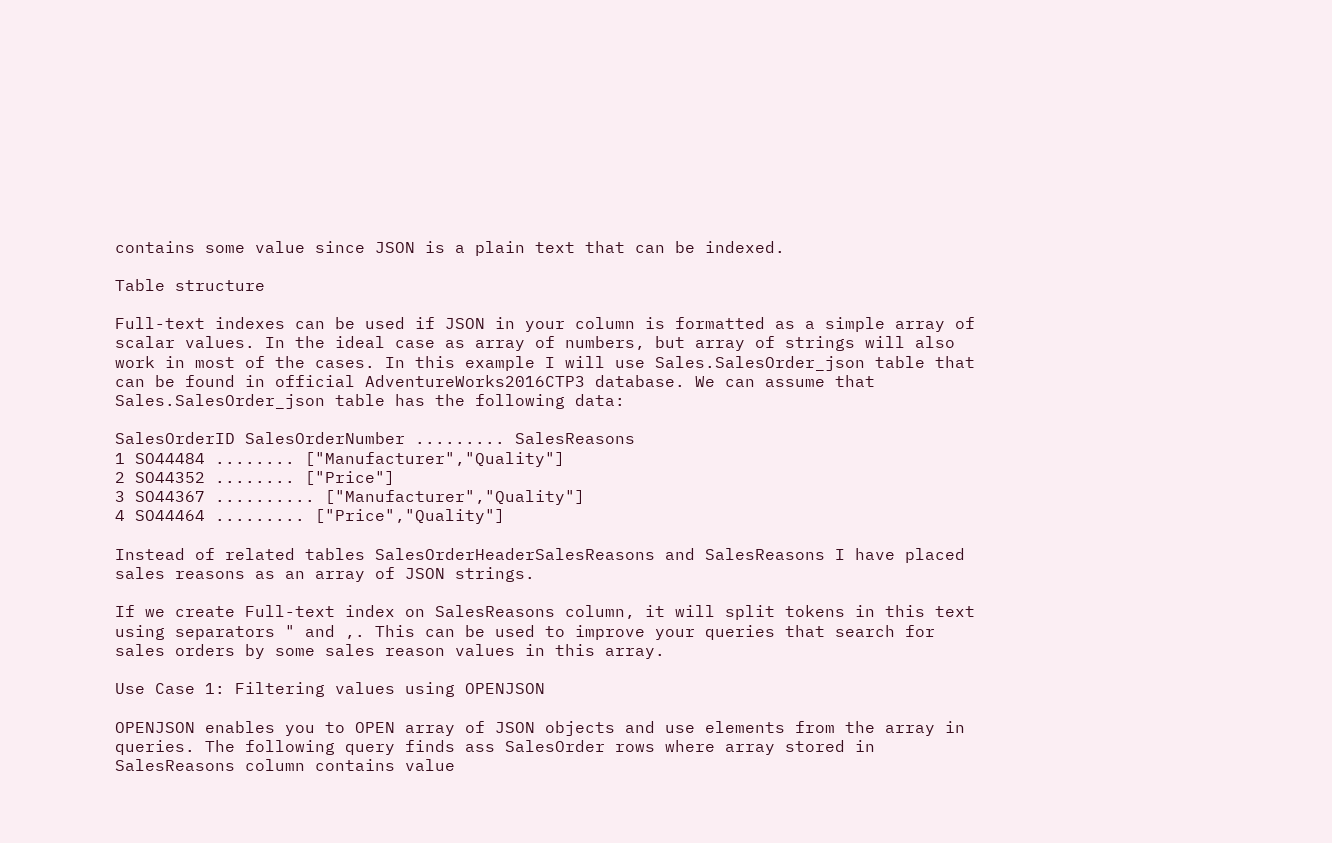contains some value since JSON is a plain text that can be indexed.

Table structure

Full-text indexes can be used if JSON in your column is formatted as a simple array of scalar values. In the ideal case as array of numbers, but array of strings will also work in most of the cases. In this example I will use Sales.SalesOrder_json table that can be found in official AdventureWorks2016CTP3 database. We can assume that Sales.SalesOrder_json table has the following data:

SalesOrderID SalesOrderNumber ......... SalesReasons
1 SO44484 ........ ["Manufacturer","Quality"]
2 SO44352 ........ ["Price"]
3 SO44367 .......... ["Manufacturer","Quality"]
4 SO44464 ......... ["Price","Quality"]

Instead of related tables SalesOrderHeaderSalesReasons and SalesReasons I have placed sales reasons as an array of JSON strings.

If we create Full-text index on SalesReasons column, it will split tokens in this text using separators " and ,. This can be used to improve your queries that search for sales orders by some sales reason values in this array.

Use Case 1: Filtering values using OPENJSON

OPENJSON enables you to OPEN array of JSON objects and use elements from the array in queries. The following query finds ass SalesOrder rows where array stored in SalesReasons column contains value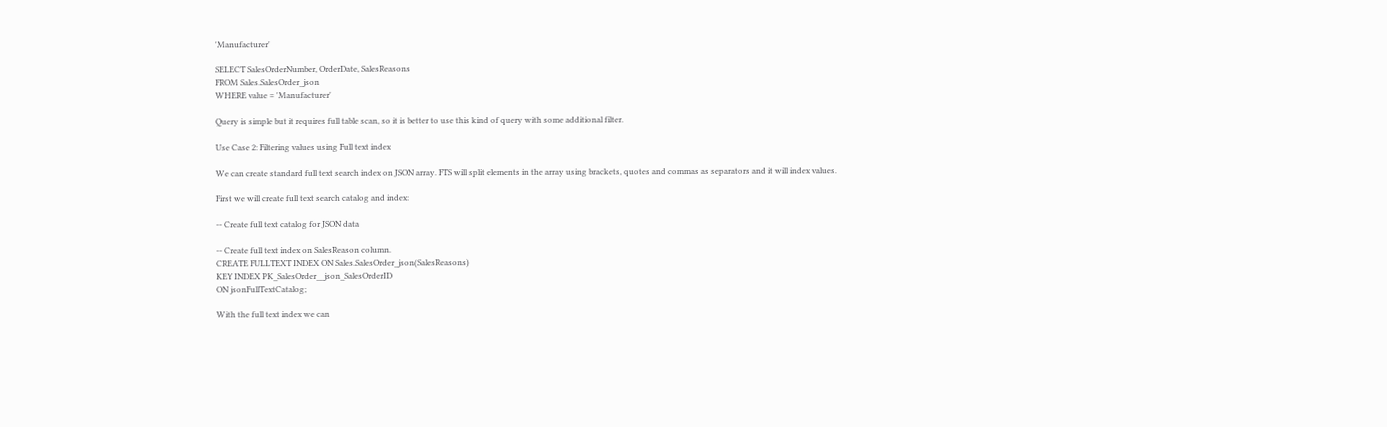'Manufacturer'

SELECT SalesOrderNumber, OrderDate, SalesReasons
FROM Sales.SalesOrder_json
WHERE value = 'Manufacturer'

Query is simple but it requires full table scan, so it is better to use this kind of query with some additional filter.

Use Case 2: Filtering values using Full text index

We can create standard full text search index on JSON array. FTS will split elements in the array using brackets, quotes and commas as separators and it will index values.

First we will create full text search catalog and index:

-- Create full text catalog for JSON data

-- Create full text index on SalesReason column.
CREATE FULLTEXT INDEX ON Sales.SalesOrder_json(SalesReasons)
KEY INDEX PK_SalesOrder__json_SalesOrderID
ON jsonFullTextCatalog;

With the full text index we can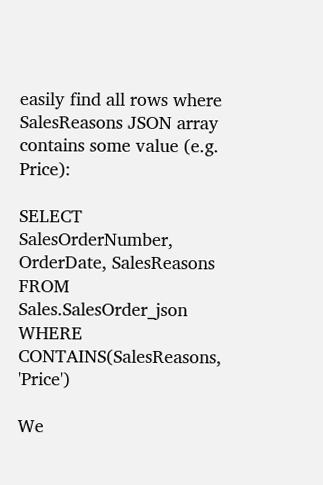easily find all rows where SalesReasons JSON array contains some value (e.g. Price):

SELECT SalesOrderNumber, OrderDate, SalesReasons
FROM Sales.SalesOrder_json
WHERE CONTAINS(SalesReasons, 'Price')

We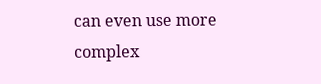can even use more complex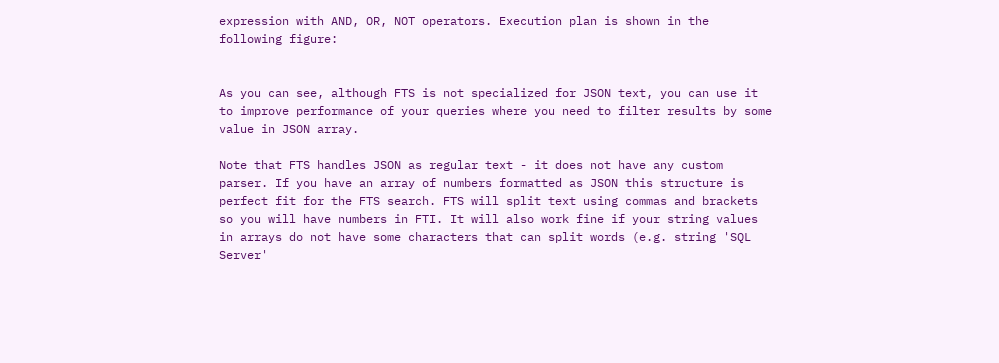expression with AND, OR, NOT operators. Execution plan is shown in the following figure:


As you can see, although FTS is not specialized for JSON text, you can use it to improve performance of your queries where you need to filter results by some value in JSON array.

Note that FTS handles JSON as regular text - it does not have any custom parser. If you have an array of numbers formatted as JSON this structure is perfect fit for the FTS search. FTS will split text using commas and brackets so you will have numbers in FTI. It will also work fine if your string values in arrays do not have some characters that can split words (e.g. string 'SQL Server'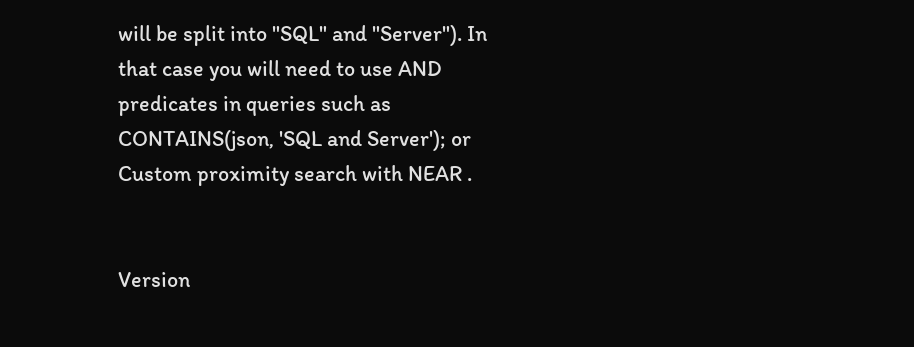will be split into "SQL" and "Server"). In that case you will need to use AND predicates in queries such as  CONTAINS(json, 'SQL and Server'); or Custom proximity search with NEAR .


Version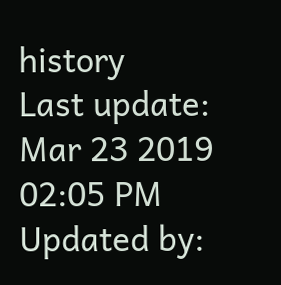history
Last update:
Mar 23 2019 02:05 PM
Updated by: